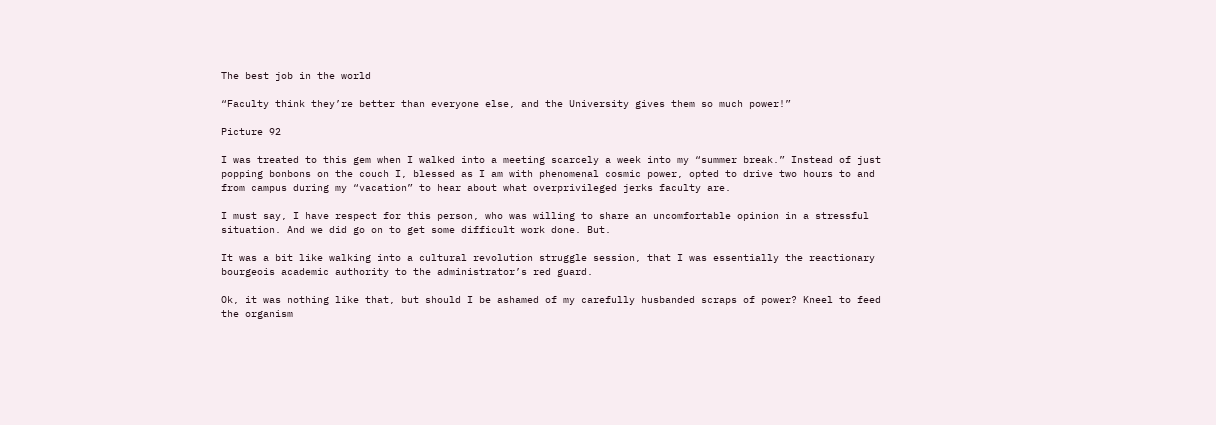The best job in the world

“Faculty think they’re better than everyone else, and the University gives them so much power!”

Picture 92

I was treated to this gem when I walked into a meeting scarcely a week into my “summer break.” Instead of just popping bonbons on the couch I, blessed as I am with phenomenal cosmic power, opted to drive two hours to and from campus during my “vacation” to hear about what overprivileged jerks faculty are.

I must say, I have respect for this person, who was willing to share an uncomfortable opinion in a stressful situation. And we did go on to get some difficult work done. But.

It was a bit like walking into a cultural revolution struggle session, that I was essentially the reactionary bourgeois academic authority to the administrator’s red guard.

Ok, it was nothing like that, but should I be ashamed of my carefully husbanded scraps of power? Kneel to feed the organism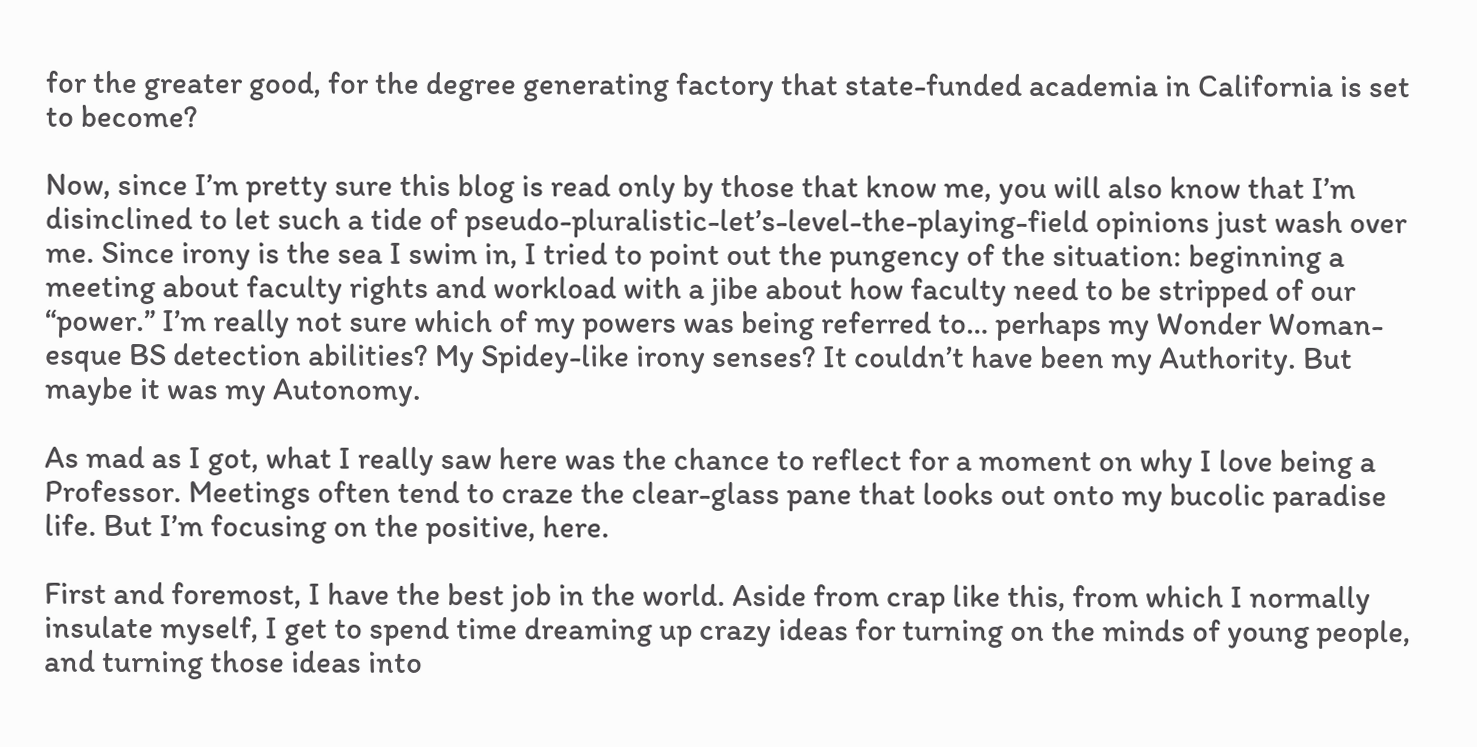for the greater good, for the degree generating factory that state-funded academia in California is set to become?

Now, since I’m pretty sure this blog is read only by those that know me, you will also know that I’m disinclined to let such a tide of pseudo-pluralistic-let’s-level-the-playing-field opinions just wash over me. Since irony is the sea I swim in, I tried to point out the pungency of the situation: beginning a meeting about faculty rights and workload with a jibe about how faculty need to be stripped of our “power.” I’m really not sure which of my powers was being referred to… perhaps my Wonder Woman-esque BS detection abilities? My Spidey-like irony senses? It couldn’t have been my Authority. But maybe it was my Autonomy.

As mad as I got, what I really saw here was the chance to reflect for a moment on why I love being a Professor. Meetings often tend to craze the clear-glass pane that looks out onto my bucolic paradise life. But I’m focusing on the positive, here.

First and foremost, I have the best job in the world. Aside from crap like this, from which I normally insulate myself, I get to spend time dreaming up crazy ideas for turning on the minds of young people, and turning those ideas into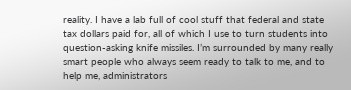reality. I have a lab full of cool stuff that federal and state tax dollars paid for, all of which I use to turn students into question-asking knife missiles. I’m surrounded by many really smart people who always seem ready to talk to me, and to help me, administrators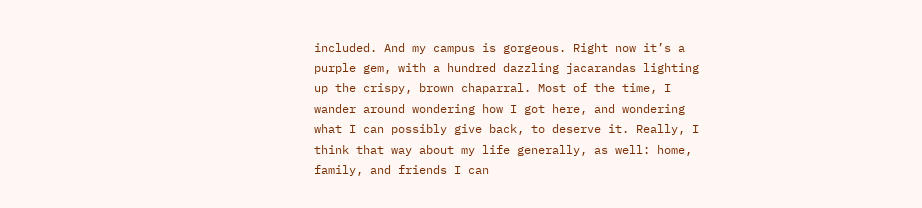included. And my campus is gorgeous. Right now it’s a purple gem, with a hundred dazzling jacarandas lighting up the crispy, brown chaparral. Most of the time, I wander around wondering how I got here, and wondering what I can possibly give back, to deserve it. Really, I think that way about my life generally, as well: home, family, and friends I can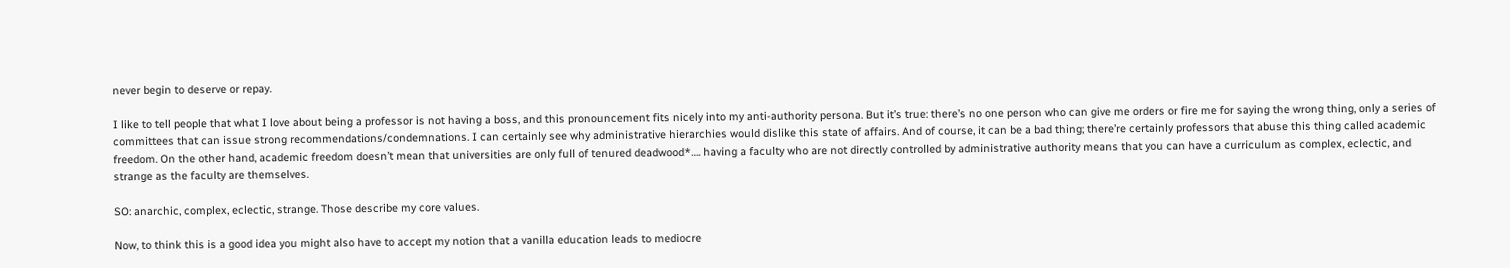never begin to deserve or repay.

I like to tell people that what I love about being a professor is not having a boss, and this pronouncement fits nicely into my anti-authority persona. But it’s true: there’s no one person who can give me orders or fire me for saying the wrong thing, only a series of committees that can issue strong recommendations/condemnations. I can certainly see why administrative hierarchies would dislike this state of affairs. And of course, it can be a bad thing; there’re certainly professors that abuse this thing called academic freedom. On the other hand, academic freedom doesn’t mean that universities are only full of tenured deadwood*…. having a faculty who are not directly controlled by administrative authority means that you can have a curriculum as complex, eclectic, and strange as the faculty are themselves.

SO: anarchic, complex, eclectic, strange. Those describe my core values.

Now, to think this is a good idea you might also have to accept my notion that a vanilla education leads to mediocre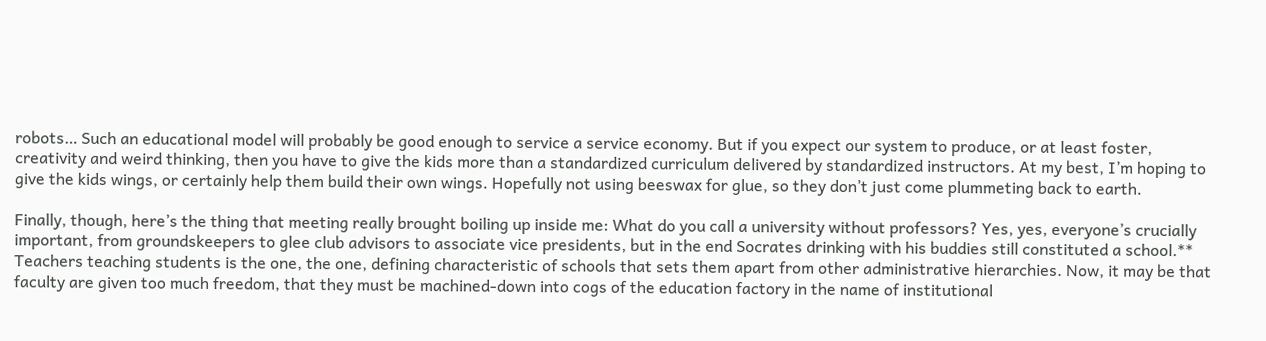robots… Such an educational model will probably be good enough to service a service economy. But if you expect our system to produce, or at least foster, creativity and weird thinking, then you have to give the kids more than a standardized curriculum delivered by standardized instructors. At my best, I’m hoping to give the kids wings, or certainly help them build their own wings. Hopefully not using beeswax for glue, so they don’t just come plummeting back to earth.

Finally, though, here’s the thing that meeting really brought boiling up inside me: What do you call a university without professors? Yes, yes, everyone’s crucially important, from groundskeepers to glee club advisors to associate vice presidents, but in the end Socrates drinking with his buddies still constituted a school.** Teachers teaching students is the one, the one, defining characteristic of schools that sets them apart from other administrative hierarchies. Now, it may be that faculty are given too much freedom, that they must be machined-down into cogs of the education factory in the name of institutional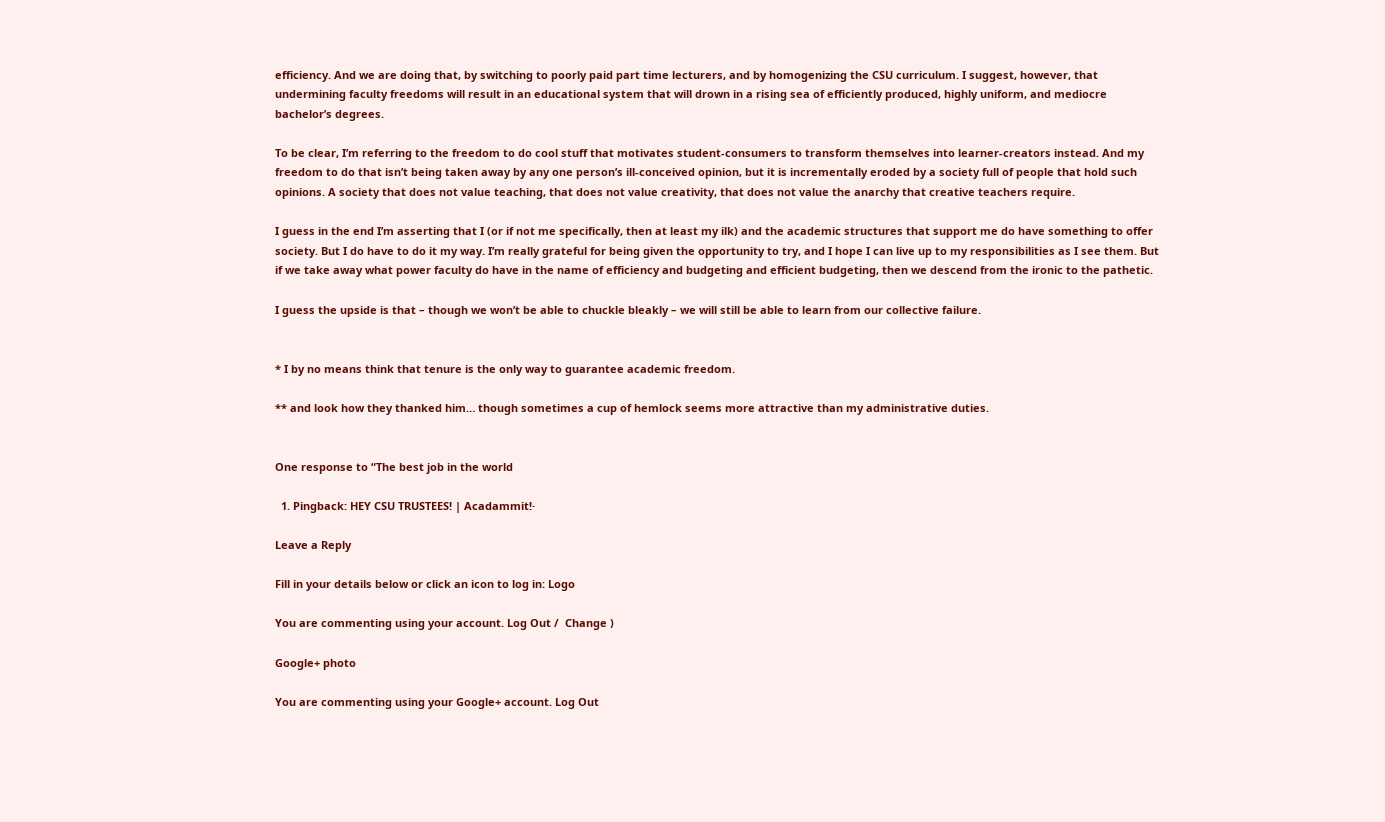efficiency. And we are doing that, by switching to poorly paid part time lecturers, and by homogenizing the CSU curriculum. I suggest, however, that undermining faculty freedoms will result in an educational system that will drown in a rising sea of efficiently produced, highly uniform, and mediocre bachelor’s degrees.

To be clear, I’m referring to the freedom to do cool stuff that motivates student-consumers to transform themselves into learner-creators instead. And my freedom to do that isn’t being taken away by any one person’s ill-conceived opinion, but it is incrementally eroded by a society full of people that hold such opinions. A society that does not value teaching, that does not value creativity, that does not value the anarchy that creative teachers require.

I guess in the end I’m asserting that I (or if not me specifically, then at least my ilk) and the academic structures that support me do have something to offer society. But I do have to do it my way. I’m really grateful for being given the opportunity to try, and I hope I can live up to my responsibilities as I see them. But if we take away what power faculty do have in the name of efficiency and budgeting and efficient budgeting, then we descend from the ironic to the pathetic.

I guess the upside is that – though we won’t be able to chuckle bleakly – we will still be able to learn from our collective failure.


* I by no means think that tenure is the only way to guarantee academic freedom.

** and look how they thanked him… though sometimes a cup of hemlock seems more attractive than my administrative duties.


One response to “The best job in the world

  1. Pingback: HEY CSU TRUSTEES! | Acadammit!·

Leave a Reply

Fill in your details below or click an icon to log in: Logo

You are commenting using your account. Log Out /  Change )

Google+ photo

You are commenting using your Google+ account. Log Out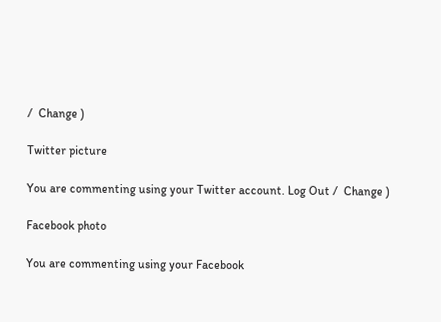/  Change )

Twitter picture

You are commenting using your Twitter account. Log Out /  Change )

Facebook photo

You are commenting using your Facebook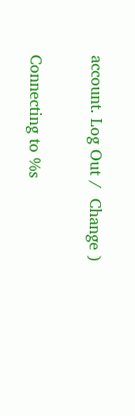account. Log Out /  Change )

Connecting to %s